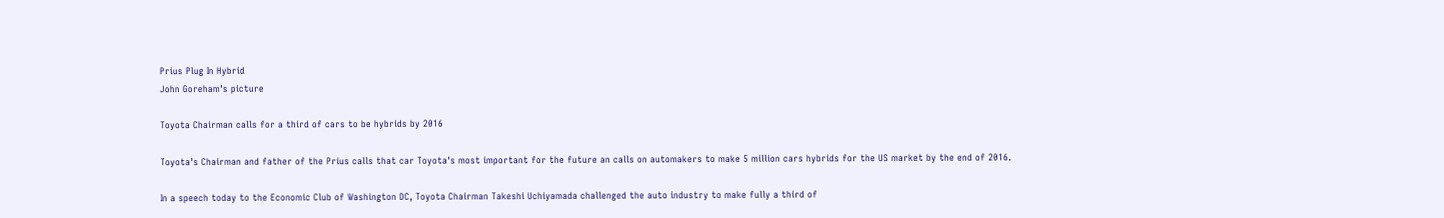Prius Plug In Hybrid
John Goreham's picture

Toyota Chairman calls for a third of cars to be hybrids by 2016

Toyota's Chairman and father of the Prius calls that car Toyota's most important for the future an calls on automakers to make 5 million cars hybrids for the US market by the end of 2016.

In a speech today to the Economic Club of Washington DC, Toyota Chairman Takeshi Uchiyamada challenged the auto industry to make fully a third of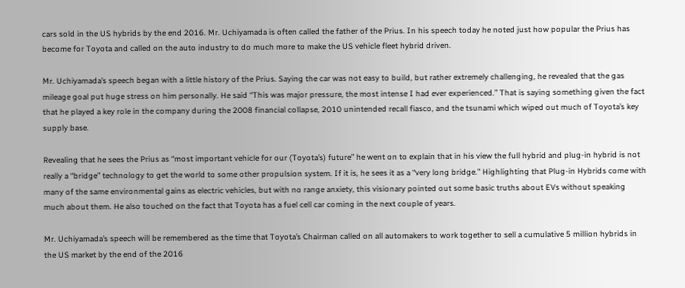cars sold in the US hybrids by the end 2016. Mr. Uchiyamada is often called the father of the Prius. In his speech today he noted just how popular the Prius has become for Toyota and called on the auto industry to do much more to make the US vehicle fleet hybrid driven.

Mr. Uchiyamada’s speech began with a little history of the Prius. Saying the car was not easy to build, but rather extremely challenging, he revealed that the gas mileage goal put huge stress on him personally. He said “This was major pressure, the most intense I had ever experienced.” That is saying something given the fact that he played a key role in the company during the 2008 financial collapse, 2010 unintended recall fiasco, and the tsunami which wiped out much of Toyota’s key supply base.

Revealing that he sees the Prius as “most important vehicle for our (Toyota’s) future” he went on to explain that in his view the full hybrid and plug-in hybrid is not really a “bridge” technology to get the world to some other propulsion system. If it is, he sees it as a “very long bridge.” Highlighting that Plug-in Hybrids come with many of the same environmental gains as electric vehicles, but with no range anxiety, this visionary pointed out some basic truths about EVs without speaking much about them. He also touched on the fact that Toyota has a fuel cell car coming in the next couple of years.

Mr. Uchiyamada’s speech will be remembered as the time that Toyota’s Chairman called on all automakers to work together to sell a cumulative 5 million hybrids in the US market by the end of the 2016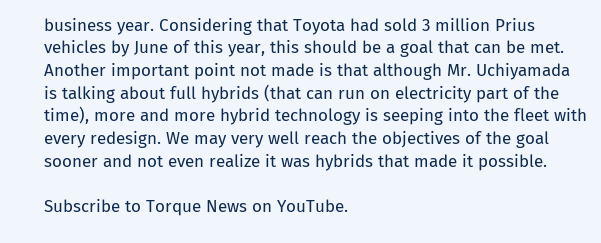business year. Considering that Toyota had sold 3 million Prius vehicles by June of this year, this should be a goal that can be met. Another important point not made is that although Mr. Uchiyamada is talking about full hybrids (that can run on electricity part of the time), more and more hybrid technology is seeping into the fleet with every redesign. We may very well reach the objectives of the goal sooner and not even realize it was hybrids that made it possible.

Subscribe to Torque News on YouTube.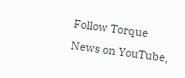Follow Torque News on YouTube,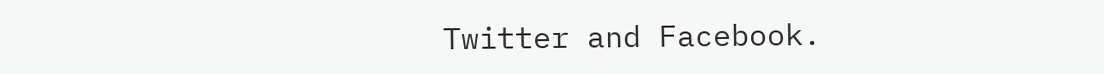Twitter and Facebook.